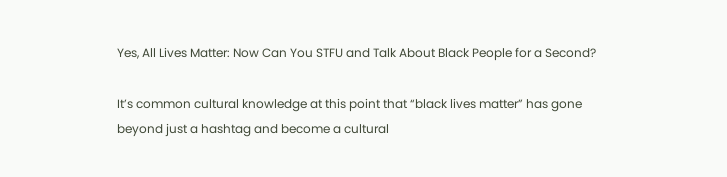Yes, All Lives Matter: Now Can You STFU and Talk About Black People for a Second?

It’s common cultural knowledge at this point that “black lives matter” has gone beyond just a hashtag and become a cultural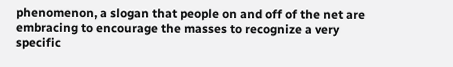phenomenon, a slogan that people on and off of the net are embracing to encourage the masses to recognize a very specific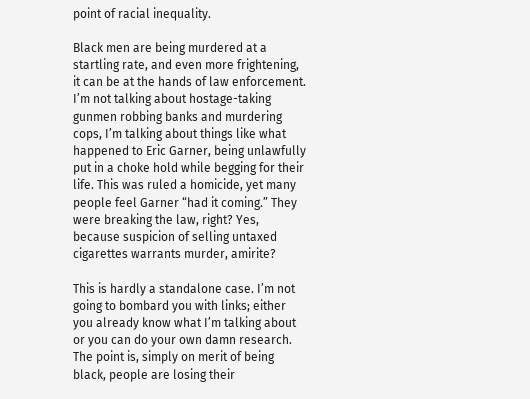point of racial inequality.

Black men are being murdered at a startling rate, and even more frightening, it can be at the hands of law enforcement. I’m not talking about hostage-taking gunmen robbing banks and murdering cops, I’m talking about things like what happened to Eric Garner, being unlawfully put in a choke hold while begging for their life. This was ruled a homicide, yet many people feel Garner “had it coming.” They were breaking the law, right? Yes, because suspicion of selling untaxed cigarettes warrants murder, amirite?

This is hardly a standalone case. I’m not going to bombard you with links; either you already know what I’m talking about or you can do your own damn research. The point is, simply on merit of being black, people are losing their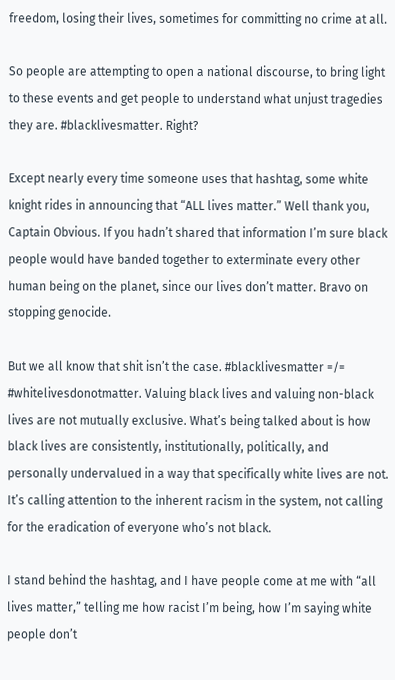freedom, losing their lives, sometimes for committing no crime at all.

So people are attempting to open a national discourse, to bring light to these events and get people to understand what unjust tragedies they are. #blacklivesmatter. Right?

Except nearly every time someone uses that hashtag, some white knight rides in announcing that “ALL lives matter.” Well thank you, Captain Obvious. If you hadn’t shared that information I’m sure black people would have banded together to exterminate every other human being on the planet, since our lives don’t matter. Bravo on stopping genocide.

But we all know that shit isn’t the case. #blacklivesmatter =/= #whitelivesdonotmatter. Valuing black lives and valuing non-black lives are not mutually exclusive. What’s being talked about is how black lives are consistently, institutionally, politically, and personally undervalued in a way that specifically white lives are not. It’s calling attention to the inherent racism in the system, not calling for the eradication of everyone who’s not black.

I stand behind the hashtag, and I have people come at me with “all lives matter,” telling me how racist I’m being, how I’m saying white people don’t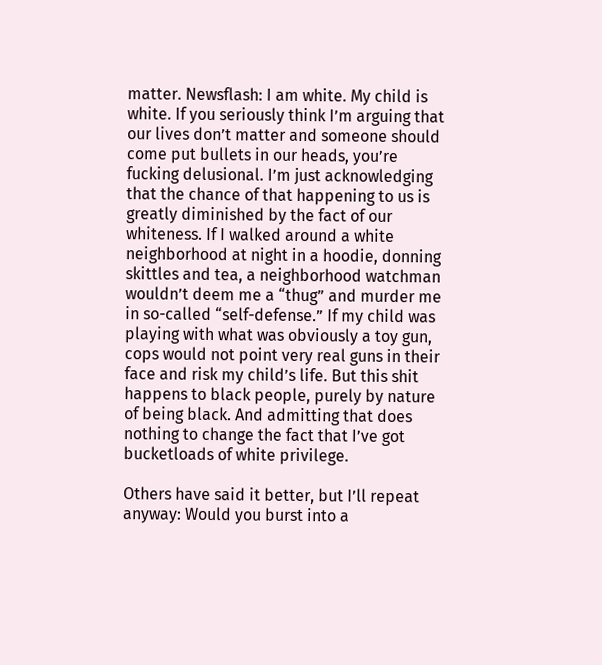matter. Newsflash: I am white. My child is white. If you seriously think I’m arguing that our lives don’t matter and someone should come put bullets in our heads, you’re fucking delusional. I’m just acknowledging that the chance of that happening to us is greatly diminished by the fact of our whiteness. If I walked around a white neighborhood at night in a hoodie, donning skittles and tea, a neighborhood watchman wouldn’t deem me a “thug” and murder me in so-called “self-defense.” If my child was playing with what was obviously a toy gun, cops would not point very real guns in their face and risk my child’s life. But this shit happens to black people, purely by nature of being black. And admitting that does nothing to change the fact that I’ve got bucketloads of white privilege.

Others have said it better, but I’ll repeat anyway: Would you burst into a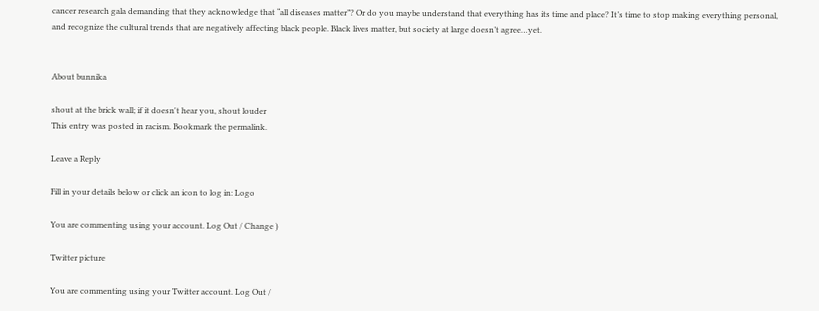cancer research gala demanding that they acknowledge that “all diseases matter”? Or do you maybe understand that everything has its time and place? It’s time to stop making everything personal, and recognize the cultural trends that are negatively affecting black people. Black lives matter, but society at large doesn’t agree…yet.


About bunnika

shout at the brick wall; if it doesn't hear you, shout louder
This entry was posted in racism. Bookmark the permalink.

Leave a Reply

Fill in your details below or click an icon to log in: Logo

You are commenting using your account. Log Out / Change )

Twitter picture

You are commenting using your Twitter account. Log Out /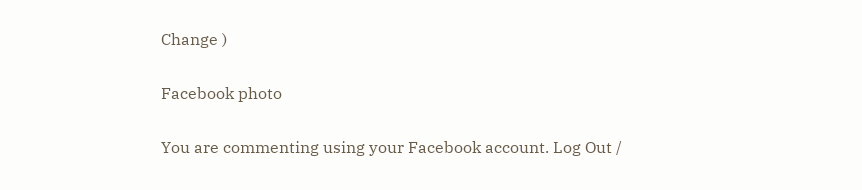Change )

Facebook photo

You are commenting using your Facebook account. Log Out /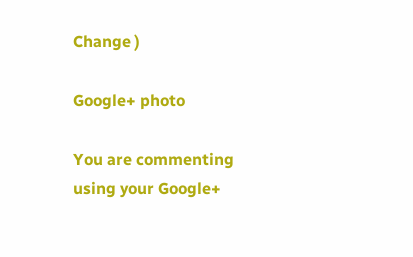Change )

Google+ photo

You are commenting using your Google+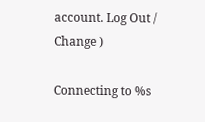account. Log Out / Change )

Connecting to %s